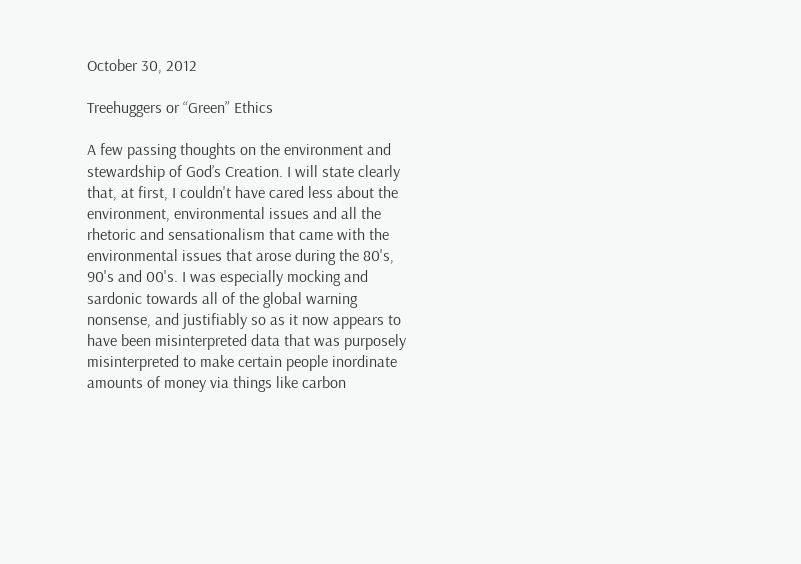October 30, 2012

Treehuggers or “Green” Ethics

A few passing thoughts on the environment and stewardship of God’s Creation. I will state clearly that, at first, I couldn't have cared less about the environment, environmental issues and all the rhetoric and sensationalism that came with the environmental issues that arose during the 80's, 90's and 00's. I was especially mocking and sardonic towards all of the global warning nonsense, and justifiably so as it now appears to have been misinterpreted data that was purposely misinterpreted to make certain people inordinate amounts of money via things like carbon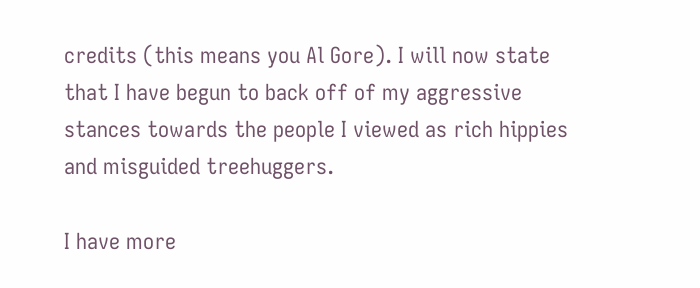credits (this means you Al Gore). I will now state that I have begun to back off of my aggressive stances towards the people I viewed as rich hippies and misguided treehuggers.

I have more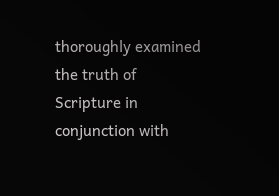thoroughly examined the truth of Scripture in conjunction with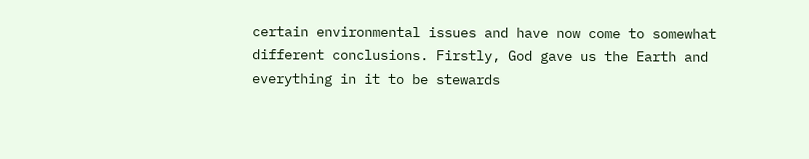certain environmental issues and have now come to somewhat different conclusions. Firstly, God gave us the Earth and everything in it to be stewards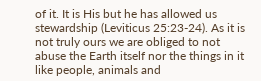of it. It is His but he has allowed us stewardship (Leviticus 25:23-24). As it is not truly ours we are obliged to not abuse the Earth itself nor the things in it like people, animals and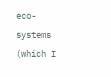eco-systems (which I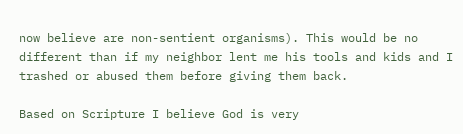now believe are non-sentient organisms). This would be no different than if my neighbor lent me his tools and kids and I trashed or abused them before giving them back.

Based on Scripture I believe God is very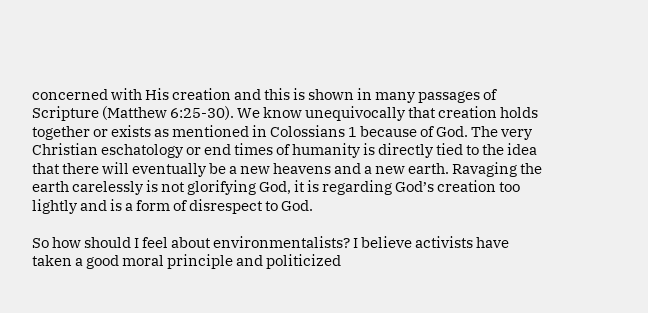concerned with His creation and this is shown in many passages of Scripture (Matthew 6:25-30). We know unequivocally that creation holds together or exists as mentioned in Colossians 1 because of God. The very Christian eschatology or end times of humanity is directly tied to the idea that there will eventually be a new heavens and a new earth. Ravaging the earth carelessly is not glorifying God, it is regarding God’s creation too lightly and is a form of disrespect to God.

So how should I feel about environmentalists? I believe activists have taken a good moral principle and politicized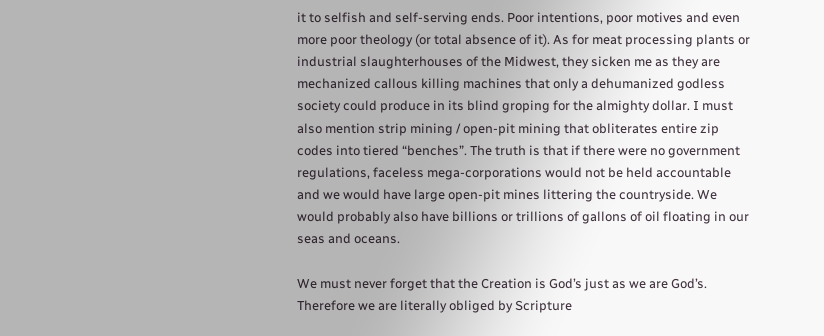it to selfish and self-serving ends. Poor intentions, poor motives and even more poor theology (or total absence of it). As for meat processing plants or industrial slaughterhouses of the Midwest, they sicken me as they are mechanized callous killing machines that only a dehumanized godless society could produce in its blind groping for the almighty dollar. I must also mention strip mining / open-pit mining that obliterates entire zip codes into tiered “benches”. The truth is that if there were no government regulations, faceless mega-corporations would not be held accountable and we would have large open-pit mines littering the countryside. We would probably also have billions or trillions of gallons of oil floating in our seas and oceans.

We must never forget that the Creation is God’s just as we are God’s. Therefore we are literally obliged by Scripture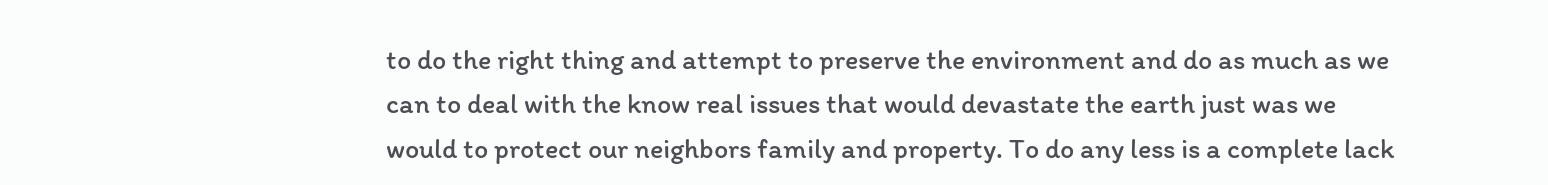to do the right thing and attempt to preserve the environment and do as much as we can to deal with the know real issues that would devastate the earth just was we would to protect our neighbors family and property. To do any less is a complete lack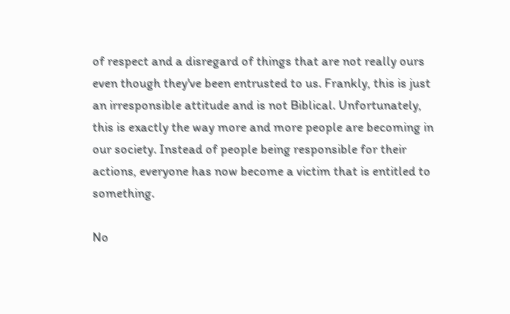of respect and a disregard of things that are not really ours even though they've been entrusted to us. Frankly, this is just an irresponsible attitude and is not Biblical. Unfortunately, this is exactly the way more and more people are becoming in our society. Instead of people being responsible for their actions, everyone has now become a victim that is entitled to something.

No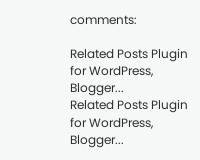comments:

Related Posts Plugin for WordPress, Blogger...
Related Posts Plugin for WordPress, Blogger...